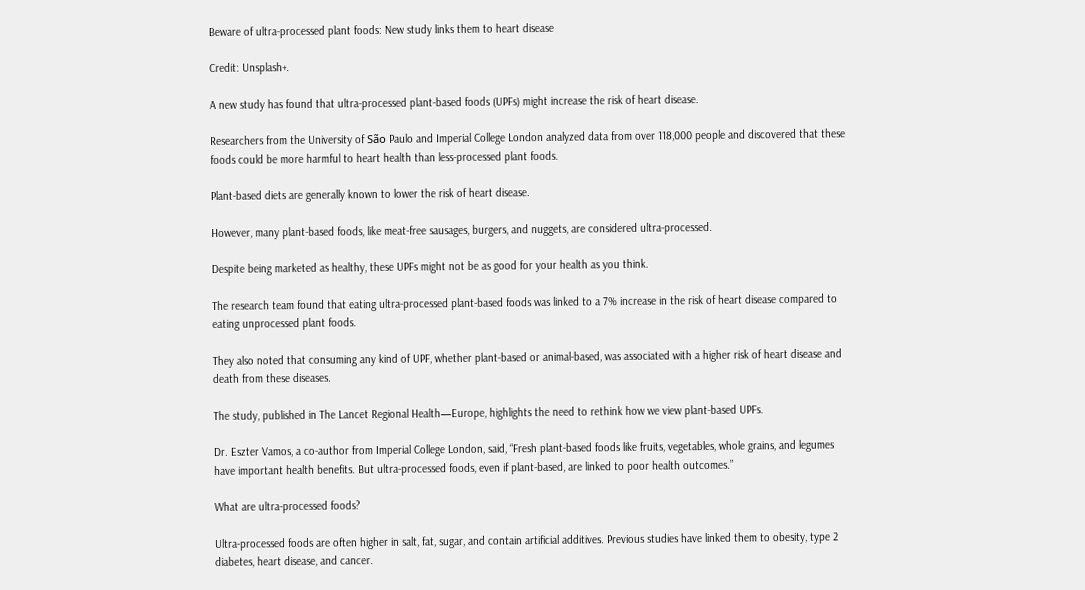Beware of ultra-processed plant foods: New study links them to heart disease

Credit: Unsplash+.

A new study has found that ultra-processed plant-based foods (UPFs) might increase the risk of heart disease.

Researchers from the University of São Paulo and Imperial College London analyzed data from over 118,000 people and discovered that these foods could be more harmful to heart health than less-processed plant foods.

Plant-based diets are generally known to lower the risk of heart disease.

However, many plant-based foods, like meat-free sausages, burgers, and nuggets, are considered ultra-processed.

Despite being marketed as healthy, these UPFs might not be as good for your health as you think.

The research team found that eating ultra-processed plant-based foods was linked to a 7% increase in the risk of heart disease compared to eating unprocessed plant foods.

They also noted that consuming any kind of UPF, whether plant-based or animal-based, was associated with a higher risk of heart disease and death from these diseases.

The study, published in The Lancet Regional Health—Europe, highlights the need to rethink how we view plant-based UPFs.

Dr. Eszter Vamos, a co-author from Imperial College London, said, “Fresh plant-based foods like fruits, vegetables, whole grains, and legumes have important health benefits. But ultra-processed foods, even if plant-based, are linked to poor health outcomes.”

What are ultra-processed foods?

Ultra-processed foods are often higher in salt, fat, sugar, and contain artificial additives. Previous studies have linked them to obesity, type 2 diabetes, heart disease, and cancer.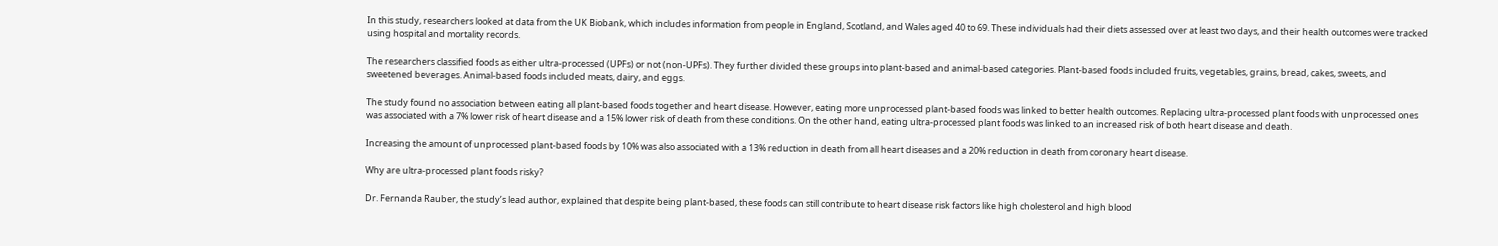In this study, researchers looked at data from the UK Biobank, which includes information from people in England, Scotland, and Wales aged 40 to 69. These individuals had their diets assessed over at least two days, and their health outcomes were tracked using hospital and mortality records.

The researchers classified foods as either ultra-processed (UPFs) or not (non-UPFs). They further divided these groups into plant-based and animal-based categories. Plant-based foods included fruits, vegetables, grains, bread, cakes, sweets, and sweetened beverages. Animal-based foods included meats, dairy, and eggs.

The study found no association between eating all plant-based foods together and heart disease. However, eating more unprocessed plant-based foods was linked to better health outcomes. Replacing ultra-processed plant foods with unprocessed ones was associated with a 7% lower risk of heart disease and a 15% lower risk of death from these conditions. On the other hand, eating ultra-processed plant foods was linked to an increased risk of both heart disease and death.

Increasing the amount of unprocessed plant-based foods by 10% was also associated with a 13% reduction in death from all heart diseases and a 20% reduction in death from coronary heart disease.

Why are ultra-processed plant foods risky?

Dr. Fernanda Rauber, the study’s lead author, explained that despite being plant-based, these foods can still contribute to heart disease risk factors like high cholesterol and high blood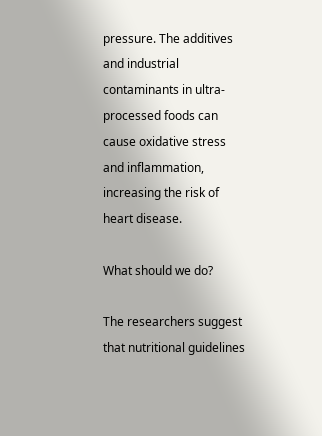pressure. The additives and industrial contaminants in ultra-processed foods can cause oxidative stress and inflammation, increasing the risk of heart disease.

What should we do?

The researchers suggest that nutritional guidelines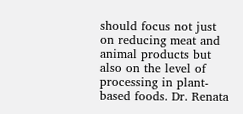should focus not just on reducing meat and animal products but also on the level of processing in plant-based foods. Dr. Renata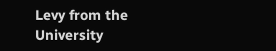Levy from the University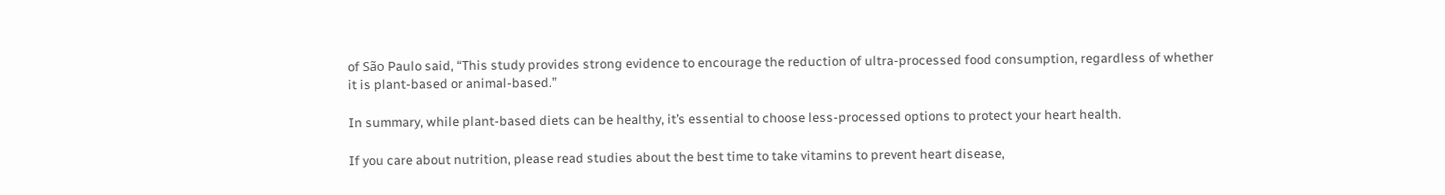of São Paulo said, “This study provides strong evidence to encourage the reduction of ultra-processed food consumption, regardless of whether it is plant-based or animal-based.”

In summary, while plant-based diets can be healthy, it’s essential to choose less-processed options to protect your heart health.

If you care about nutrition, please read studies about the best time to take vitamins to prevent heart disease,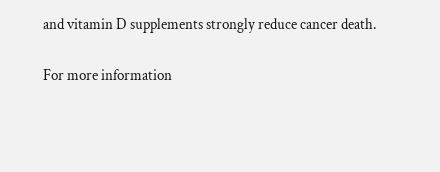and vitamin D supplements strongly reduce cancer death.

For more information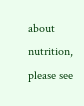about nutrition, please see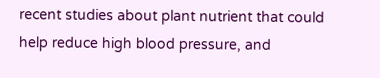recent studies about plant nutrient that could help reduce high blood pressure, and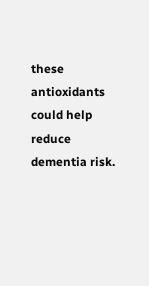these antioxidants could help reduce dementia risk.